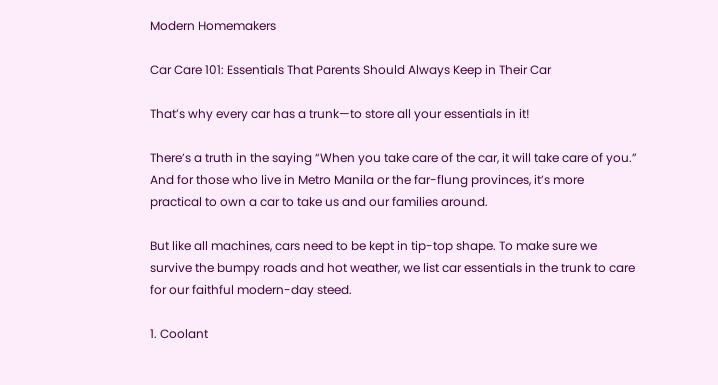Modern Homemakers

Car Care 101: Essentials That Parents Should Always Keep in Their Car

That’s why every car has a trunk—to store all your essentials in it!

There’s a truth in the saying “When you take care of the car, it will take care of you.” And for those who live in Metro Manila or the far-flung provinces, it’s more practical to own a car to take us and our families around.

But like all machines, cars need to be kept in tip-top shape. To make sure we survive the bumpy roads and hot weather, we list car essentials in the trunk to care for our faithful modern-day steed.

1. Coolant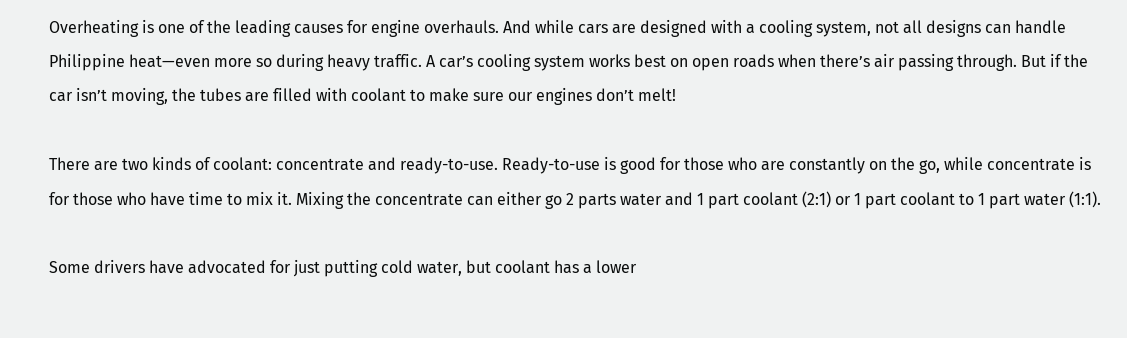Overheating is one of the leading causes for engine overhauls. And while cars are designed with a cooling system, not all designs can handle Philippine heat—even more so during heavy traffic. A car’s cooling system works best on open roads when there’s air passing through. But if the car isn’t moving, the tubes are filled with coolant to make sure our engines don’t melt!

There are two kinds of coolant: concentrate and ready-to-use. Ready-to-use is good for those who are constantly on the go, while concentrate is for those who have time to mix it. Mixing the concentrate can either go 2 parts water and 1 part coolant (2:1) or 1 part coolant to 1 part water (1:1).

Some drivers have advocated for just putting cold water, but coolant has a lower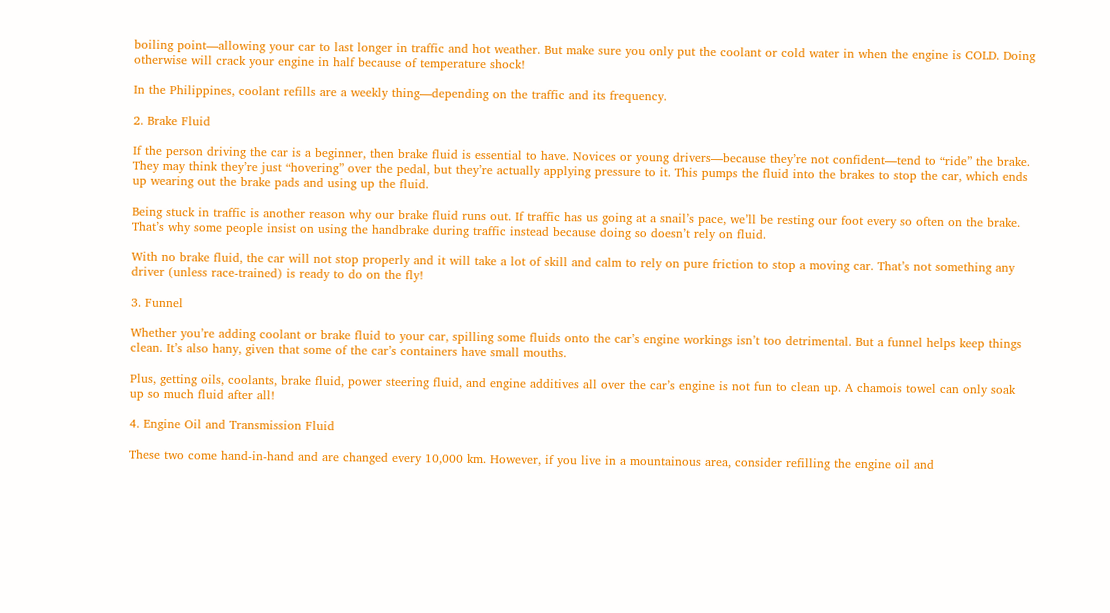boiling point—allowing your car to last longer in traffic and hot weather. But make sure you only put the coolant or cold water in when the engine is COLD. Doing otherwise will crack your engine in half because of temperature shock!

In the Philippines, coolant refills are a weekly thing—depending on the traffic and its frequency.

2. Brake Fluid

If the person driving the car is a beginner, then brake fluid is essential to have. Novices or young drivers—because they’re not confident—tend to “ride” the brake. They may think they’re just “hovering” over the pedal, but they’re actually applying pressure to it. This pumps the fluid into the brakes to stop the car, which ends up wearing out the brake pads and using up the fluid.

Being stuck in traffic is another reason why our brake fluid runs out. If traffic has us going at a snail’s pace, we’ll be resting our foot every so often on the brake. That’s why some people insist on using the handbrake during traffic instead because doing so doesn’t rely on fluid.

With no brake fluid, the car will not stop properly and it will take a lot of skill and calm to rely on pure friction to stop a moving car. That’s not something any driver (unless race-trained) is ready to do on the fly!

3. Funnel

Whether you’re adding coolant or brake fluid to your car, spilling some fluids onto the car’s engine workings isn’t too detrimental. But a funnel helps keep things clean. It’s also hany, given that some of the car’s containers have small mouths.

Plus, getting oils, coolants, brake fluid, power steering fluid, and engine additives all over the car’s engine is not fun to clean up. A chamois towel can only soak up so much fluid after all!

4. Engine Oil and Transmission Fluid

These two come hand-in-hand and are changed every 10,000 km. However, if you live in a mountainous area, consider refilling the engine oil and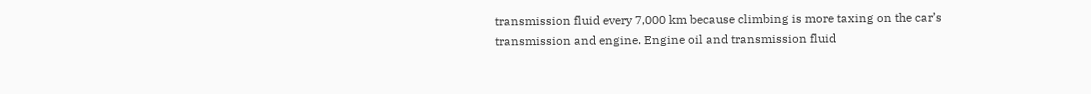transmission fluid every 7,000 km because climbing is more taxing on the car’s transmission and engine. Engine oil and transmission fluid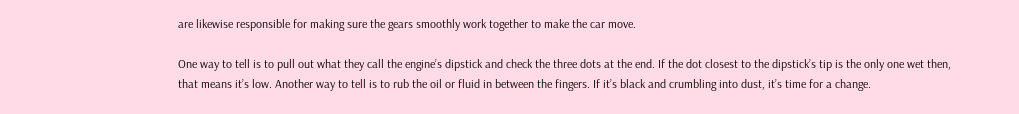are likewise responsible for making sure the gears smoothly work together to make the car move.

One way to tell is to pull out what they call the engine’s dipstick and check the three dots at the end. If the dot closest to the dipstick’s tip is the only one wet then, that means it’s low. Another way to tell is to rub the oil or fluid in between the fingers. If it’s black and crumbling into dust, it’s time for a change.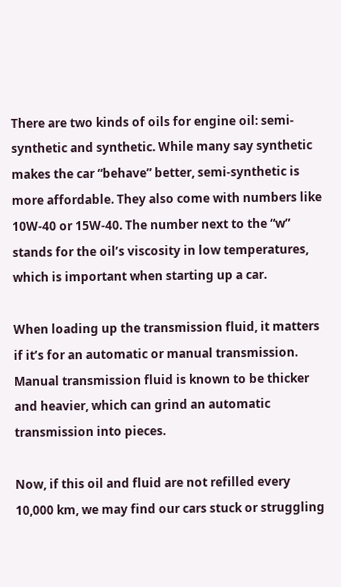There are two kinds of oils for engine oil: semi-synthetic and synthetic. While many say synthetic makes the car “behave” better, semi-synthetic is more affordable. They also come with numbers like 10W-40 or 15W-40. The number next to the “w” stands for the oil’s viscosity in low temperatures, which is important when starting up a car.

When loading up the transmission fluid, it matters if it’s for an automatic or manual transmission. Manual transmission fluid is known to be thicker and heavier, which can grind an automatic transmission into pieces.

Now, if this oil and fluid are not refilled every 10,000 km, we may find our cars stuck or struggling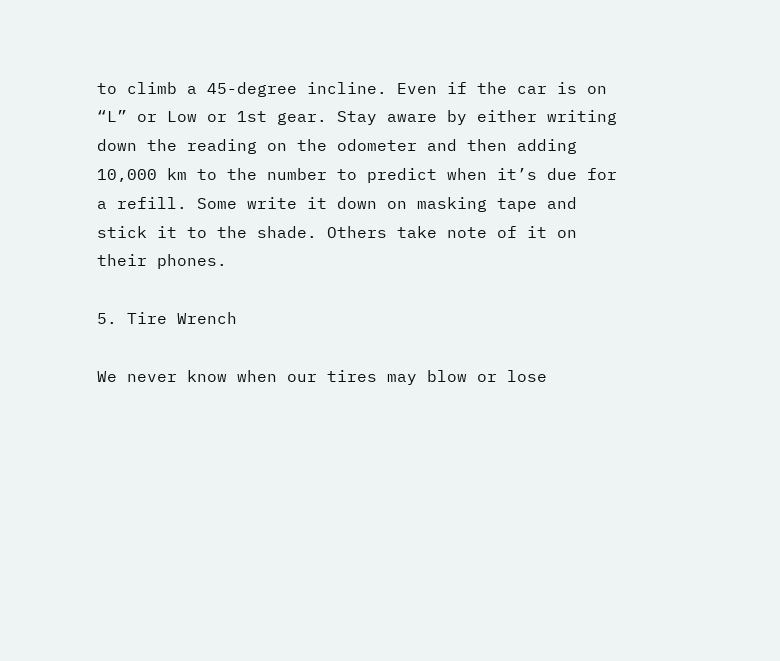to climb a 45-degree incline. Even if the car is on “L” or Low or 1st gear. Stay aware by either writing down the reading on the odometer and then adding 10,000 km to the number to predict when it’s due for a refill. Some write it down on masking tape and stick it to the shade. Others take note of it on their phones.

5. Tire Wrench

We never know when our tires may blow or lose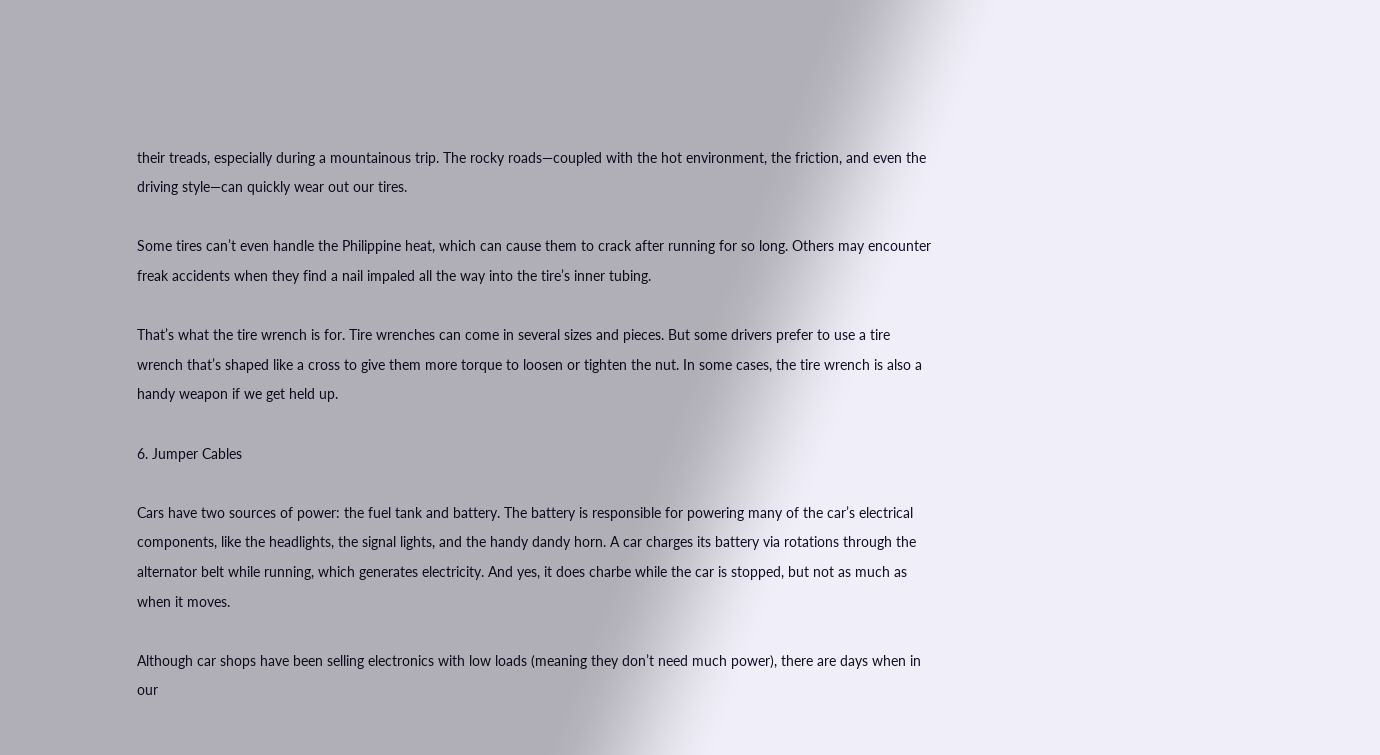their treads, especially during a mountainous trip. The rocky roads—coupled with the hot environment, the friction, and even the driving style—can quickly wear out our tires.

Some tires can’t even handle the Philippine heat, which can cause them to crack after running for so long. Others may encounter freak accidents when they find a nail impaled all the way into the tire’s inner tubing.

That’s what the tire wrench is for. Tire wrenches can come in several sizes and pieces. But some drivers prefer to use a tire wrench that’s shaped like a cross to give them more torque to loosen or tighten the nut. In some cases, the tire wrench is also a handy weapon if we get held up.

6. Jumper Cables

Cars have two sources of power: the fuel tank and battery. The battery is responsible for powering many of the car’s electrical components, like the headlights, the signal lights, and the handy dandy horn. A car charges its battery via rotations through the alternator belt while running, which generates electricity. And yes, it does charbe while the car is stopped, but not as much as when it moves.

Although car shops have been selling electronics with low loads (meaning they don’t need much power), there are days when in our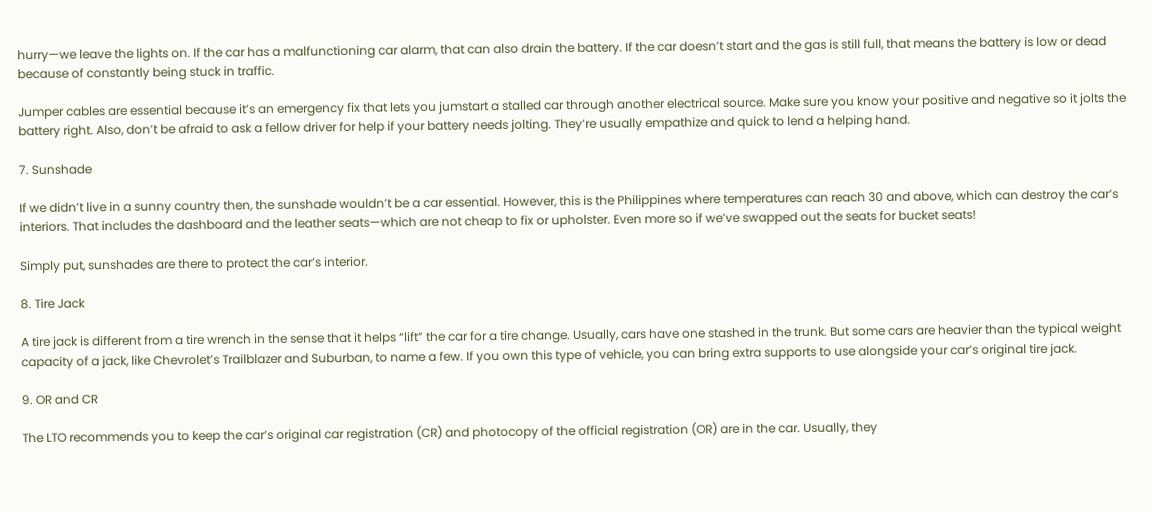hurry—we leave the lights on. If the car has a malfunctioning car alarm, that can also drain the battery. If the car doesn’t start and the gas is still full, that means the battery is low or dead because of constantly being stuck in traffic.

Jumper cables are essential because it’s an emergency fix that lets you jumstart a stalled car through another electrical source. Make sure you know your positive and negative so it jolts the battery right. Also, don’t be afraid to ask a fellow driver for help if your battery needs jolting. They’re usually empathize and quick to lend a helping hand.

7. Sunshade

If we didn’t live in a sunny country then, the sunshade wouldn’t be a car essential. However, this is the Philippines where temperatures can reach 30 and above, which can destroy the car’s interiors. That includes the dashboard and the leather seats—which are not cheap to fix or upholster. Even more so if we’ve swapped out the seats for bucket seats!

Simply put, sunshades are there to protect the car’s interior.

8. Tire Jack

A tire jack is different from a tire wrench in the sense that it helps “lift” the car for a tire change. Usually, cars have one stashed in the trunk. But some cars are heavier than the typical weight capacity of a jack, like Chevrolet’s Trailblazer and Suburban, to name a few. If you own this type of vehicle, you can bring extra supports to use alongside your car’s original tire jack.

9. OR and CR

The LTO recommends you to keep the car’s original car registration (CR) and photocopy of the official registration (OR) are in the car. Usually, they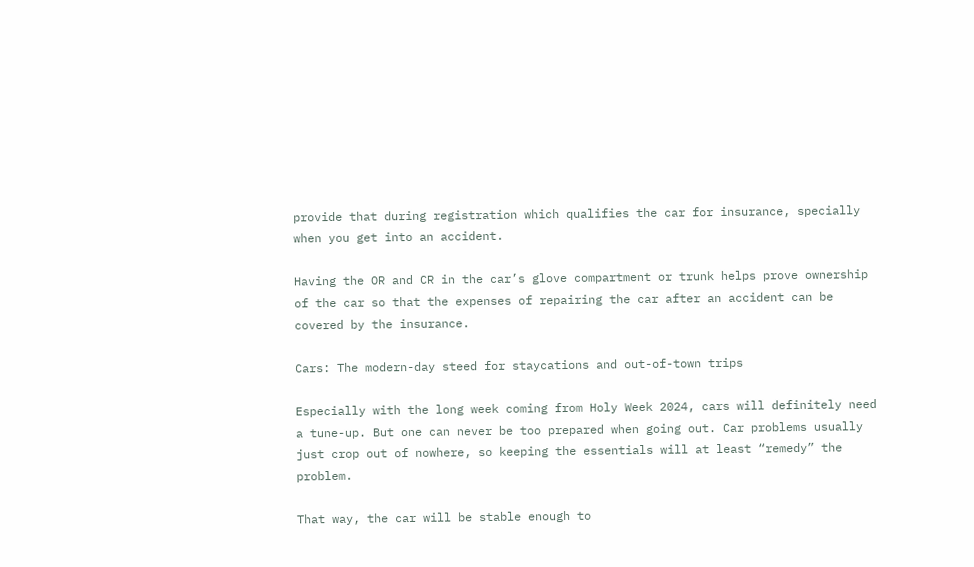provide that during registration which qualifies the car for insurance, specially when you get into an accident.

Having the OR and CR in the car’s glove compartment or trunk helps prove ownership of the car so that the expenses of repairing the car after an accident can be covered by the insurance.

Cars: The modern-day steed for staycations and out-of-town trips

Especially with the long week coming from Holy Week 2024, cars will definitely need a tune-up. But one can never be too prepared when going out. Car problems usually just crop out of nowhere, so keeping the essentials will at least “remedy” the problem.

That way, the car will be stable enough to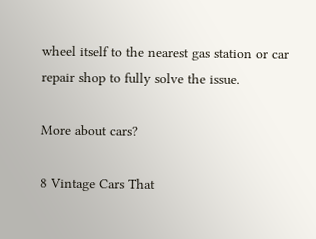wheel itself to the nearest gas station or car repair shop to fully solve the issue.

More about cars?

8 Vintage Cars That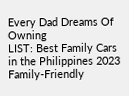Every Dad Dreams Of Owning
LIST: Best Family Cars in the Philippines 2023
Family-Friendly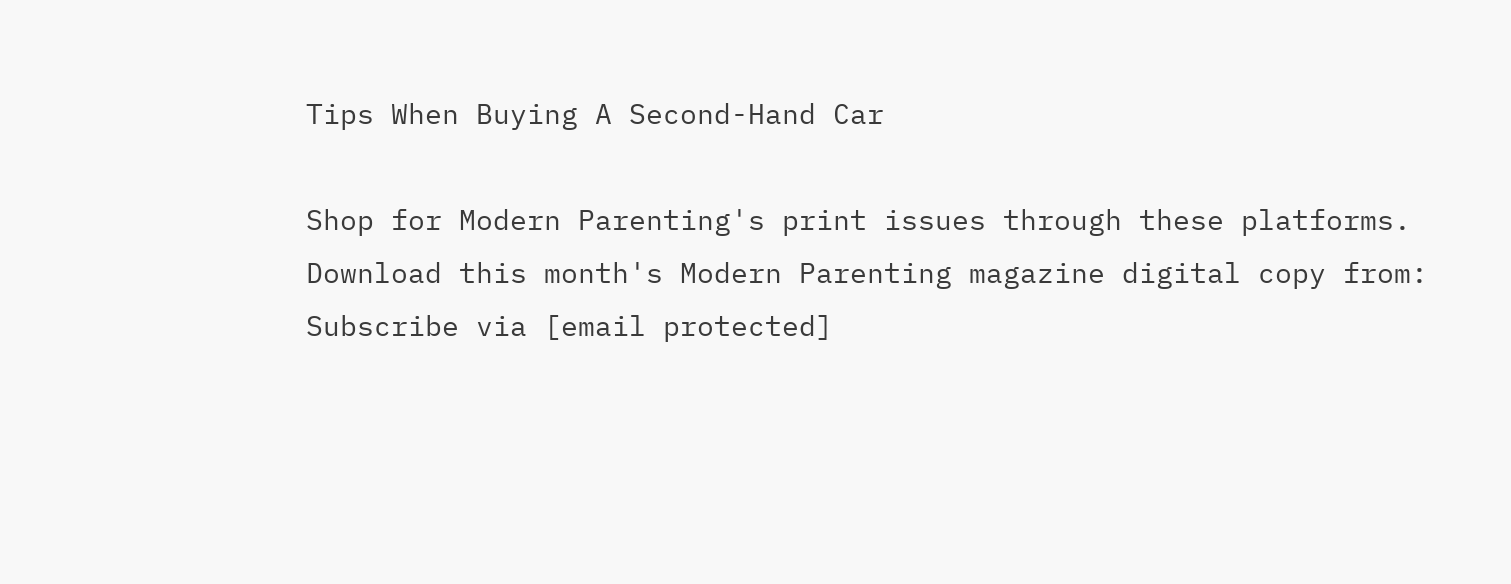Tips When Buying A Second-Hand Car

Shop for Modern Parenting's print issues through these platforms.
Download this month's Modern Parenting magazine digital copy from:
Subscribe via [email protected]